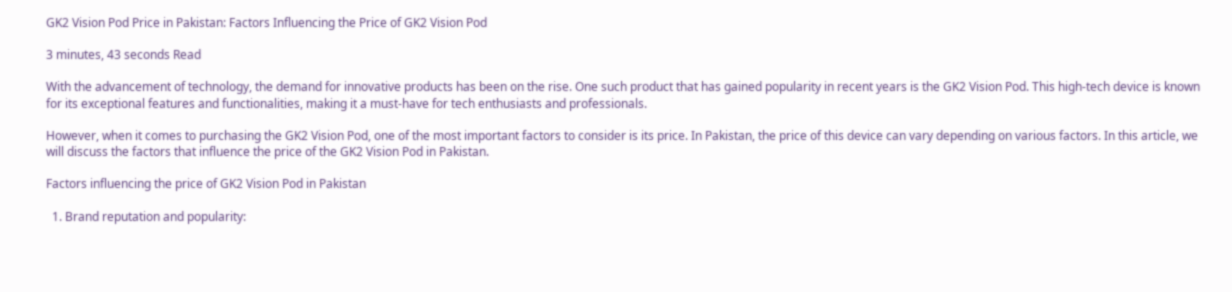GK2 Vision Pod Price in Pakistan: Factors Influencing the Price of GK2 Vision Pod

3 minutes, 43 seconds Read

With the advancement of technology, the demand for innovative products has been on the rise. One such product that has gained popularity in recent years is the GK2 Vision Pod. This high-tech device is known for its exceptional features and functionalities, making it a must-have for tech enthusiasts and professionals.

However, when it comes to purchasing the GK2 Vision Pod, one of the most important factors to consider is its price. In Pakistan, the price of this device can vary depending on various factors. In this article, we will discuss the factors that influence the price of the GK2 Vision Pod in Pakistan.

Factors influencing the price of GK2 Vision Pod in Pakistan

  1. Brand reputation and popularity: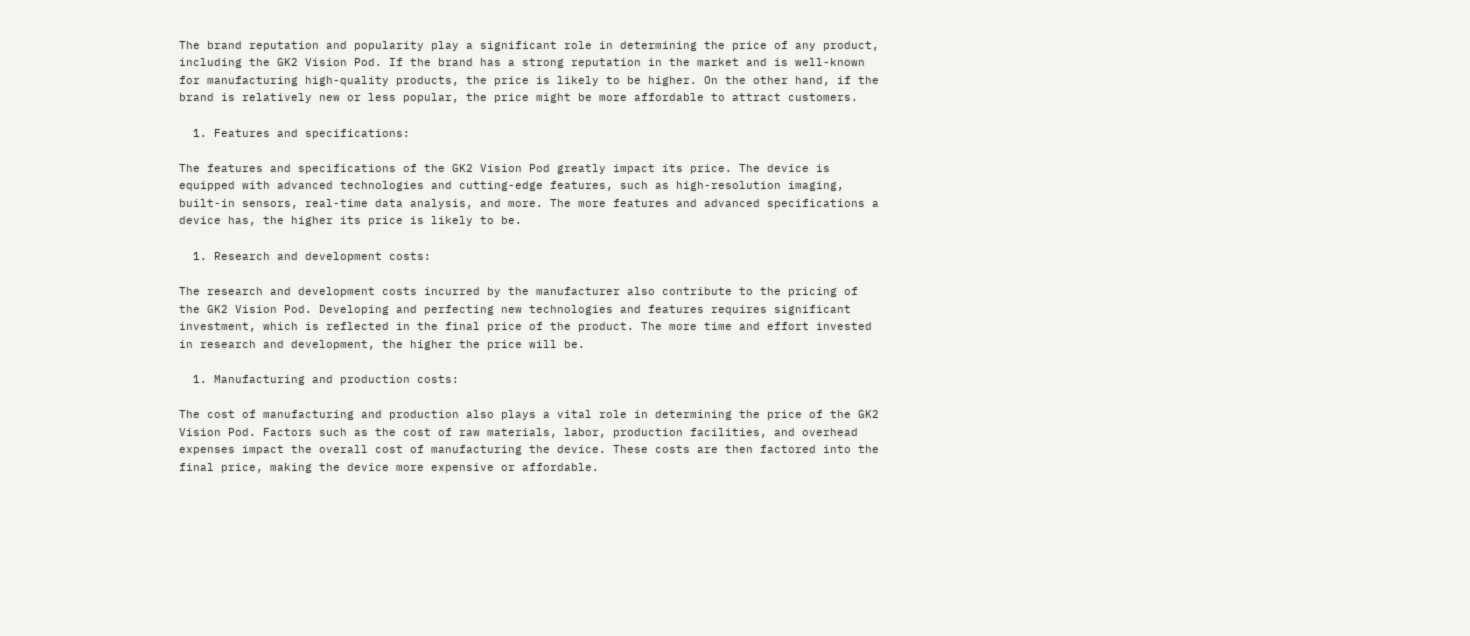The brand reputation and popularity play a significant role in determining the price of any product, including the GK2 Vision Pod. If the brand has a strong reputation in the market and is well-known for manufacturing high-quality products, the price is likely to be higher. On the other hand, if the brand is relatively new or less popular, the price might be more affordable to attract customers.

  1. Features and specifications:

The features and specifications of the GK2 Vision Pod greatly impact its price. The device is equipped with advanced technologies and cutting-edge features, such as high-resolution imaging, built-in sensors, real-time data analysis, and more. The more features and advanced specifications a device has, the higher its price is likely to be.

  1. Research and development costs:

The research and development costs incurred by the manufacturer also contribute to the pricing of the GK2 Vision Pod. Developing and perfecting new technologies and features requires significant investment, which is reflected in the final price of the product. The more time and effort invested in research and development, the higher the price will be.

  1. Manufacturing and production costs:

The cost of manufacturing and production also plays a vital role in determining the price of the GK2 Vision Pod. Factors such as the cost of raw materials, labor, production facilities, and overhead expenses impact the overall cost of manufacturing the device. These costs are then factored into the final price, making the device more expensive or affordable.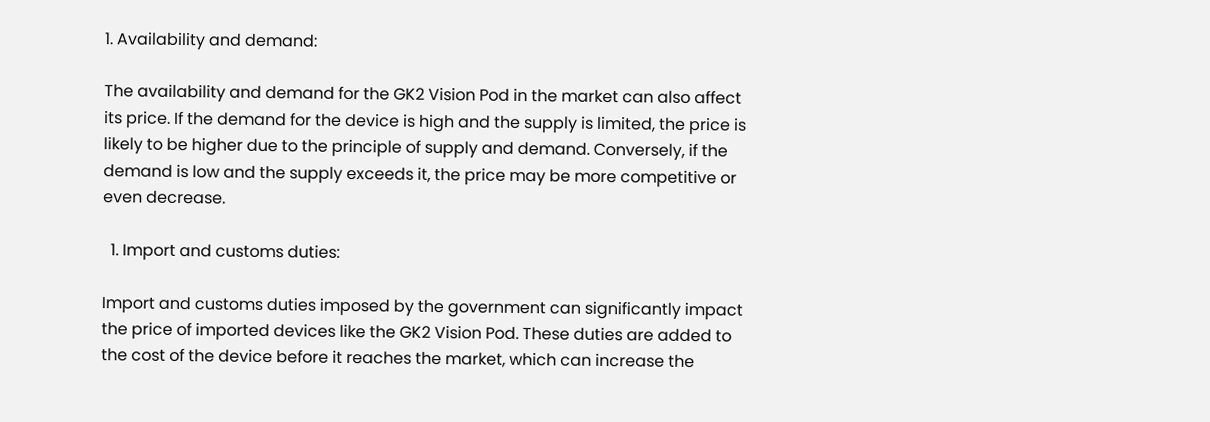1. Availability and demand:

The availability and demand for the GK2 Vision Pod in the market can also affect its price. If the demand for the device is high and the supply is limited, the price is likely to be higher due to the principle of supply and demand. Conversely, if the demand is low and the supply exceeds it, the price may be more competitive or even decrease.

  1. Import and customs duties:

Import and customs duties imposed by the government can significantly impact the price of imported devices like the GK2 Vision Pod. These duties are added to the cost of the device before it reaches the market, which can increase the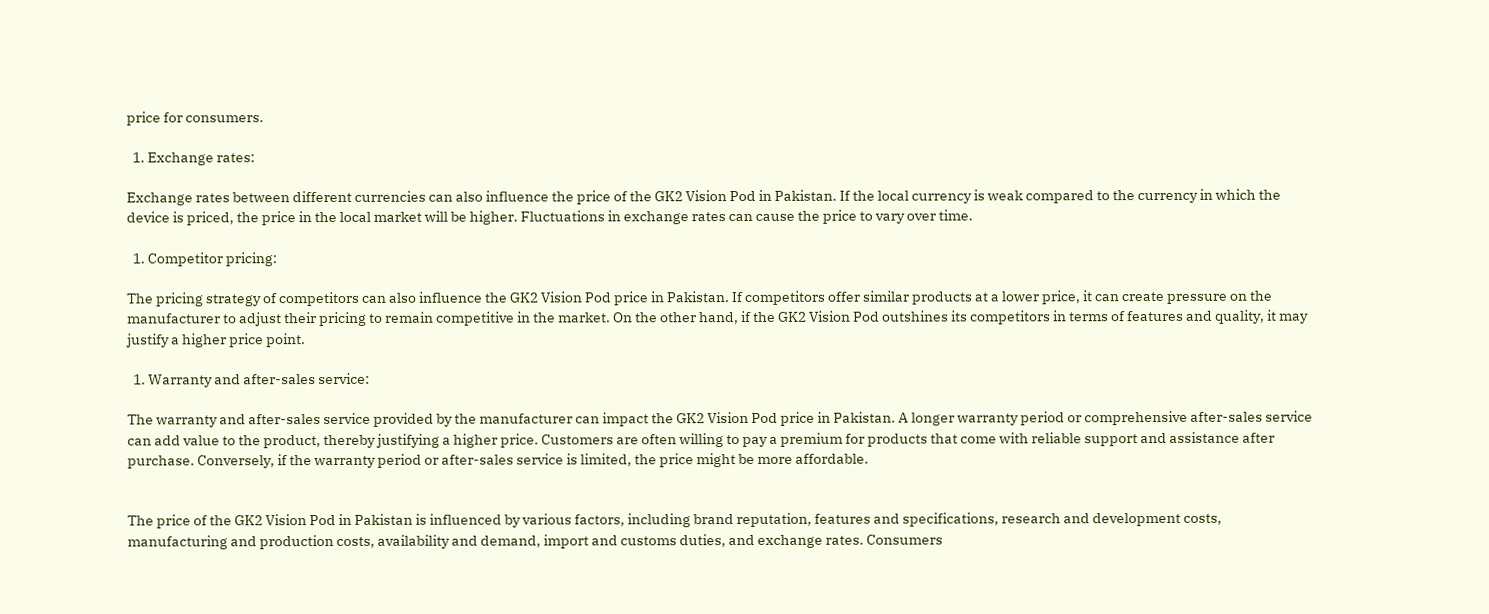price for consumers.

  1. Exchange rates:

Exchange rates between different currencies can also influence the price of the GK2 Vision Pod in Pakistan. If the local currency is weak compared to the currency in which the device is priced, the price in the local market will be higher. Fluctuations in exchange rates can cause the price to vary over time.

  1. Competitor pricing:

The pricing strategy of competitors can also influence the GK2 Vision Pod price in Pakistan. If competitors offer similar products at a lower price, it can create pressure on the manufacturer to adjust their pricing to remain competitive in the market. On the other hand, if the GK2 Vision Pod outshines its competitors in terms of features and quality, it may justify a higher price point.

  1. Warranty and after-sales service:

The warranty and after-sales service provided by the manufacturer can impact the GK2 Vision Pod price in Pakistan. A longer warranty period or comprehensive after-sales service can add value to the product, thereby justifying a higher price. Customers are often willing to pay a premium for products that come with reliable support and assistance after purchase. Conversely, if the warranty period or after-sales service is limited, the price might be more affordable.


The price of the GK2 Vision Pod in Pakistan is influenced by various factors, including brand reputation, features and specifications, research and development costs, manufacturing and production costs, availability and demand, import and customs duties, and exchange rates. Consumers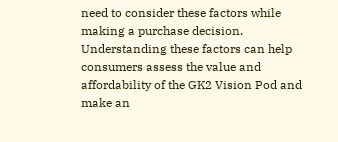need to consider these factors while making a purchase decision. Understanding these factors can help consumers assess the value and affordability of the GK2 Vision Pod and make an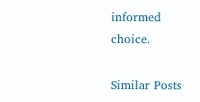informed choice.

Similar Posts